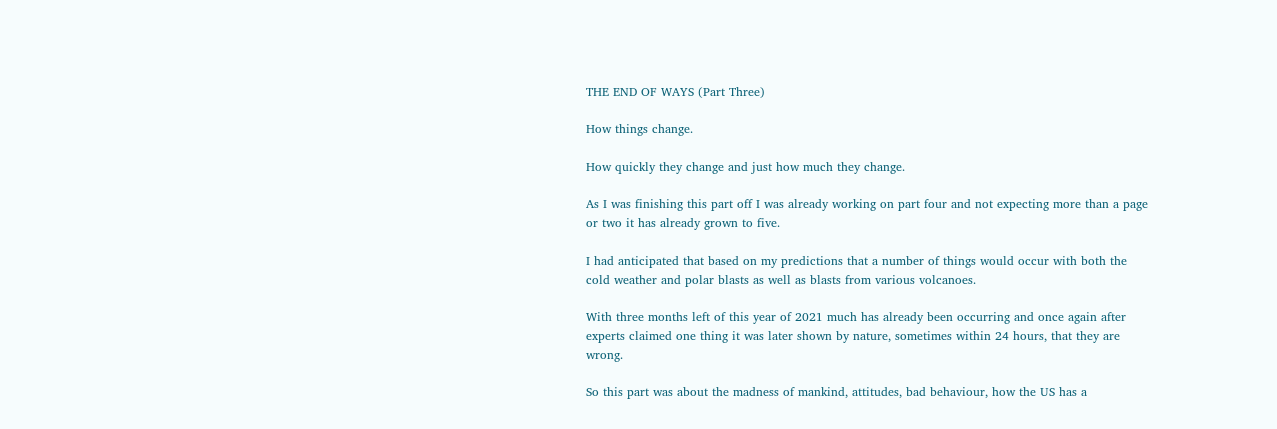THE END OF WAYS (Part Three)

How things change.

How quickly they change and just how much they change.

As I was finishing this part off I was already working on part four and not expecting more than a page or two it has already grown to five.

I had anticipated that based on my predictions that a number of things would occur with both the cold weather and polar blasts as well as blasts from various volcanoes.

With three months left of this year of 2021 much has already been occurring and once again after experts claimed one thing it was later shown by nature, sometimes within 24 hours, that they are wrong.

So this part was about the madness of mankind, attitudes, bad behaviour, how the US has a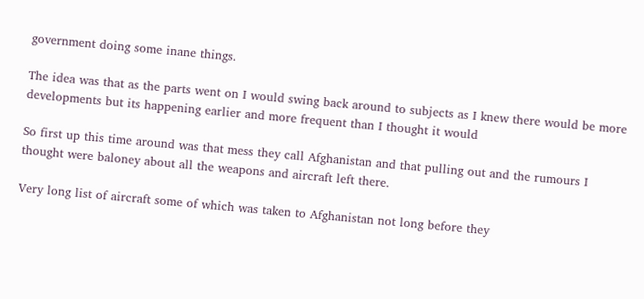government doing some inane things.

The idea was that as the parts went on I would swing back around to subjects as I knew there would be more developments but its happening earlier and more frequent than I thought it would

So first up this time around was that mess they call Afghanistan and that pulling out and the rumours I thought were baloney about all the weapons and aircraft left there.

Very long list of aircraft some of which was taken to Afghanistan not long before they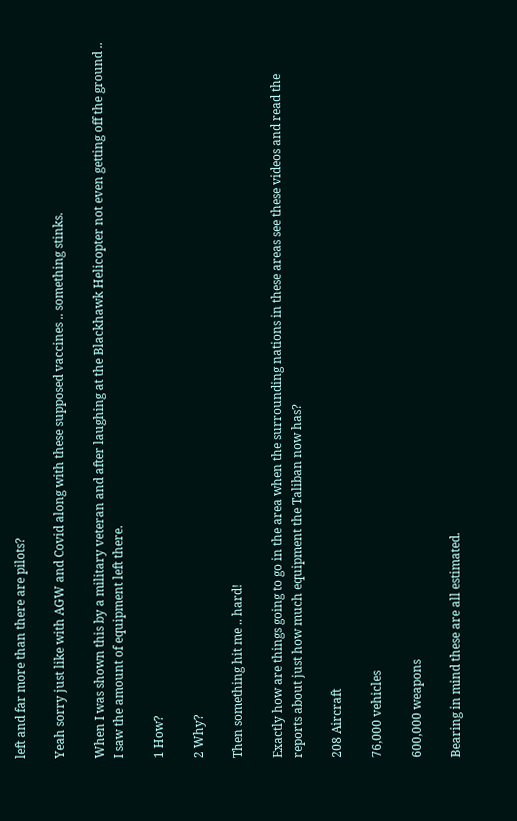left and far more than there are pilots?

Yeah sorry just like with AGW and Covid along with these supposed vaccines .. something stinks.

When I was shown this by a military veteran and after laughing at the Blackhawk Helicopter not even getting off the ground .. I saw the amount of equipment left there.

1 How?

2 Why?

Then something hit me .. hard!

Exactly how are things going to go in the area when the surrounding nations in these areas see these videos and read the reports about just how much equipment the Taliban now has?

208 Aircraft

76,000 vehicles

600,000 weapons

Bearing in mind these are all estimated.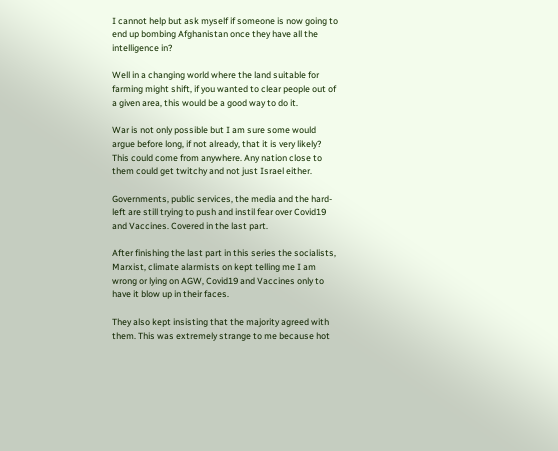I cannot help but ask myself if someone is now going to end up bombing Afghanistan once they have all the intelligence in?

Well in a changing world where the land suitable for farming might shift, if you wanted to clear people out of a given area, this would be a good way to do it.

War is not only possible but I am sure some would argue before long, if not already, that it is very likely? This could come from anywhere. Any nation close to them could get twitchy and not just Israel either.

Governments, public services, the media and the hard-left are still trying to push and instil fear over Covid19 and Vaccines. Covered in the last part.

After finishing the last part in this series the socialists, Marxist, climate alarmists on kept telling me I am wrong or lying on AGW, Covid19 and Vaccines only to have it blow up in their faces.

They also kept insisting that the majority agreed with them. This was extremely strange to me because hot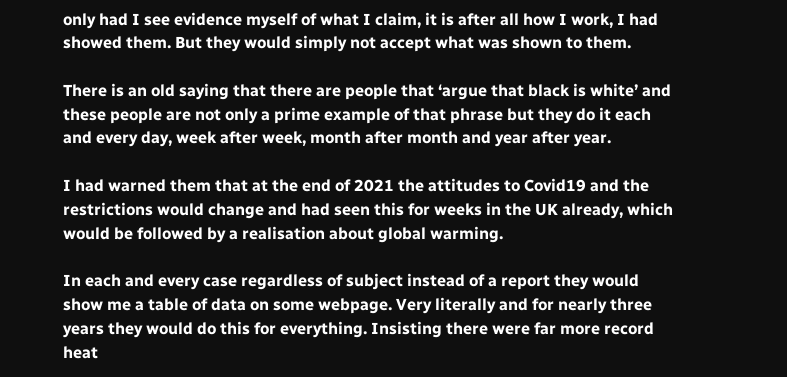only had I see evidence myself of what I claim, it is after all how I work, I had showed them. But they would simply not accept what was shown to them.

There is an old saying that there are people that ‘argue that black is white’ and these people are not only a prime example of that phrase but they do it each and every day, week after week, month after month and year after year.

I had warned them that at the end of 2021 the attitudes to Covid19 and the restrictions would change and had seen this for weeks in the UK already, which would be followed by a realisation about global warming.

In each and every case regardless of subject instead of a report they would show me a table of data on some webpage. Very literally and for nearly three years they would do this for everything. Insisting there were far more record heat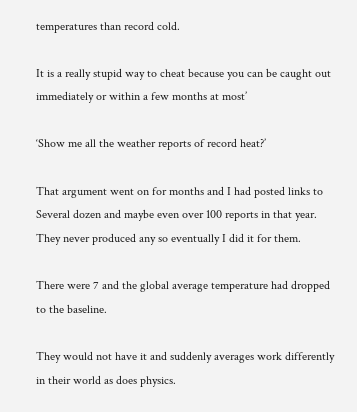temperatures than record cold.

It is a really stupid way to cheat because you can be caught out immediately or within a few months at most’

‘Show me all the weather reports of record heat?’

That argument went on for months and I had posted links to Several dozen and maybe even over 100 reports in that year. They never produced any so eventually I did it for them.

There were 7 and the global average temperature had dropped to the baseline.

They would not have it and suddenly averages work differently in their world as does physics.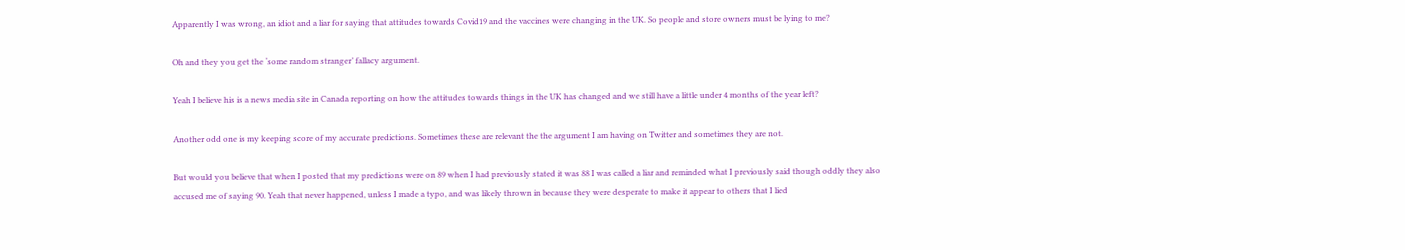Apparently I was wrong, an idiot and a liar for saying that attitudes towards Covid19 and the vaccines were changing in the UK. So people and store owners must be lying to me?

Oh and they you get the ‘some random stranger’ fallacy argument.

Yeah I believe his is a news media site in Canada reporting on how the attitudes towards things in the UK has changed and we still have a little under 4 months of the year left?

Another odd one is my keeping score of my accurate predictions. Sometimes these are relevant the the argument I am having on Twitter and sometimes they are not.

But would you believe that when I posted that my predictions were on 89 when I had previously stated it was 88 I was called a liar and reminded what I previously said though oddly they also accused me of saying 90. Yeah that never happened, unless I made a typo, and was likely thrown in because they were desperate to make it appear to others that I lied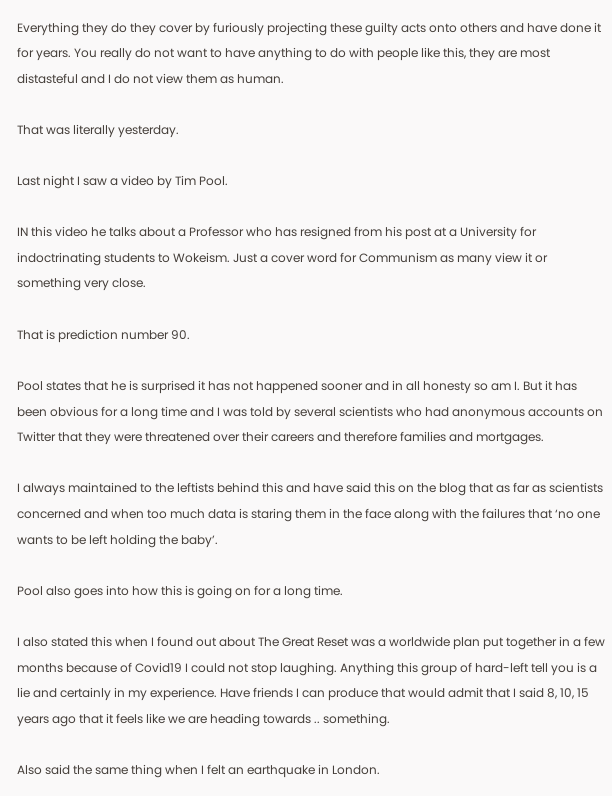Everything they do they cover by furiously projecting these guilty acts onto others and have done it for years. You really do not want to have anything to do with people like this, they are most distasteful and I do not view them as human.

That was literally yesterday.

Last night I saw a video by Tim Pool.

IN this video he talks about a Professor who has resigned from his post at a University for indoctrinating students to Wokeism. Just a cover word for Communism as many view it or something very close.

That is prediction number 90.

Pool states that he is surprised it has not happened sooner and in all honesty so am I. But it has been obvious for a long time and I was told by several scientists who had anonymous accounts on Twitter that they were threatened over their careers and therefore families and mortgages.

I always maintained to the leftists behind this and have said this on the blog that as far as scientists concerned and when too much data is staring them in the face along with the failures that ‘no one wants to be left holding the baby’.

Pool also goes into how this is going on for a long time.

I also stated this when I found out about The Great Reset was a worldwide plan put together in a few months because of Covid19 I could not stop laughing. Anything this group of hard-left tell you is a lie and certainly in my experience. Have friends I can produce that would admit that I said 8, 10, 15 years ago that it feels like we are heading towards .. something.

Also said the same thing when I felt an earthquake in London.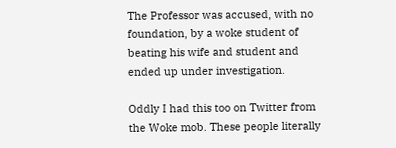The Professor was accused, with no foundation, by a woke student of beating his wife and student and ended up under investigation.

Oddly I had this too on Twitter from the Woke mob. These people literally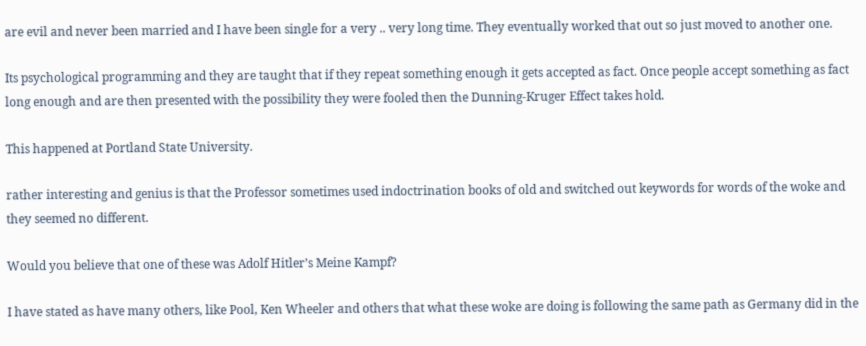are evil and never been married and I have been single for a very .. very long time. They eventually worked that out so just moved to another one.

Its psychological programming and they are taught that if they repeat something enough it gets accepted as fact. Once people accept something as fact long enough and are then presented with the possibility they were fooled then the Dunning-Kruger Effect takes hold.

This happened at Portland State University.

rather interesting and genius is that the Professor sometimes used indoctrination books of old and switched out keywords for words of the woke and they seemed no different.

Would you believe that one of these was Adolf Hitler’s Meine Kampf?

I have stated as have many others, like Pool, Ken Wheeler and others that what these woke are doing is following the same path as Germany did in the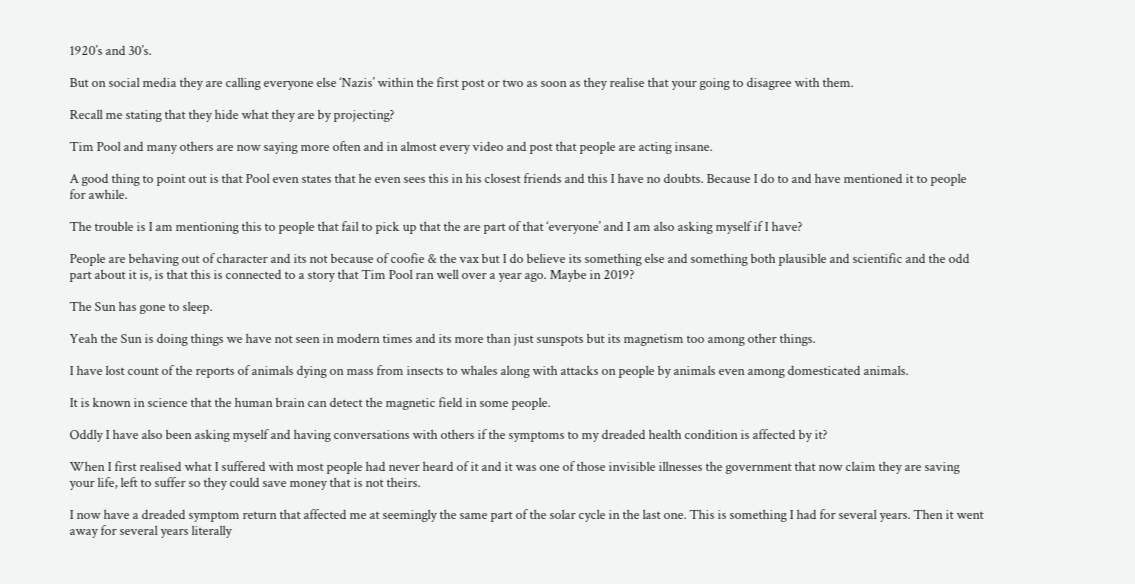1920’s and 30’s.

But on social media they are calling everyone else ‘Nazis’ within the first post or two as soon as they realise that your going to disagree with them.

Recall me stating that they hide what they are by projecting?

Tim Pool and many others are now saying more often and in almost every video and post that people are acting insane.

A good thing to point out is that Pool even states that he even sees this in his closest friends and this I have no doubts. Because I do to and have mentioned it to people for awhile.

The trouble is I am mentioning this to people that fail to pick up that the are part of that ‘everyone’ and I am also asking myself if I have?

People are behaving out of character and its not because of coofie & the vax but I do believe its something else and something both plausible and scientific and the odd part about it is, is that this is connected to a story that Tim Pool ran well over a year ago. Maybe in 2019?

The Sun has gone to sleep.

Yeah the Sun is doing things we have not seen in modern times and its more than just sunspots but its magnetism too among other things.

I have lost count of the reports of animals dying on mass from insects to whales along with attacks on people by animals even among domesticated animals.

It is known in science that the human brain can detect the magnetic field in some people.

Oddly I have also been asking myself and having conversations with others if the symptoms to my dreaded health condition is affected by it?

When I first realised what I suffered with most people had never heard of it and it was one of those invisible illnesses the government that now claim they are saving your life, left to suffer so they could save money that is not theirs.

I now have a dreaded symptom return that affected me at seemingly the same part of the solar cycle in the last one. This is something I had for several years. Then it went away for several years literally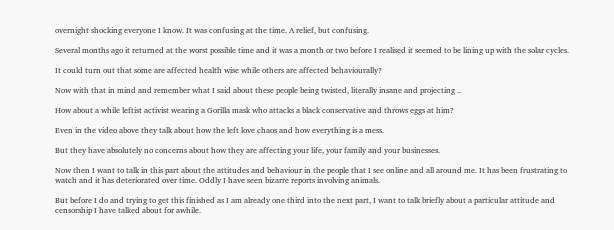overnight shocking everyone I know. It was confusing at the time. A relief, but confusing.

Several months ago it returned at the worst possible time and it was a month or two before I realised it seemed to be lining up with the solar cycles.

It could turn out that some are affected health wise while others are affected behaviourally?

Now with that in mind and remember what I said about these people being twisted, literally insane and projecting ..

How about a while leftist activist wearing a Gorilla mask who attacks a black conservative and throws eggs at him?

Even in the video above they talk about how the left love chaos and how everything is a mess.

But they have absolutely no concerns about how they are affecting your life, your family and your businesses.

Now then I want to talk in this part about the attitudes and behaviour in the people that I see online and all around me. It has been frustrating to watch and it has deteriorated over time. Oddly I have seen bizarre reports involving animals.

But before I do and trying to get this finished as I am already one third into the next part, I want to talk briefly about a particular attitude and censorship I have talked about for awhile.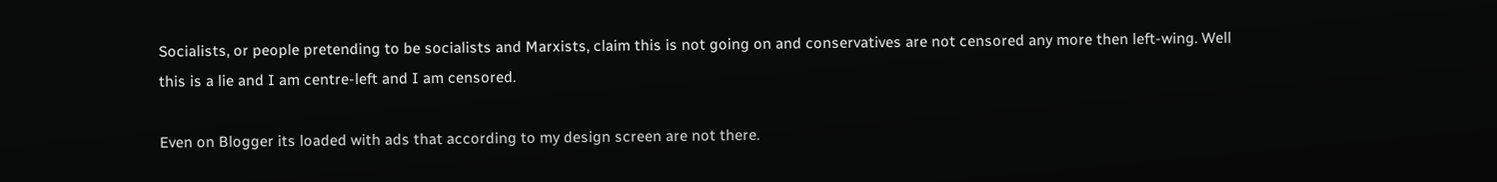Socialists, or people pretending to be socialists and Marxists, claim this is not going on and conservatives are not censored any more then left-wing. Well this is a lie and I am centre-left and I am censored.

Even on Blogger its loaded with ads that according to my design screen are not there.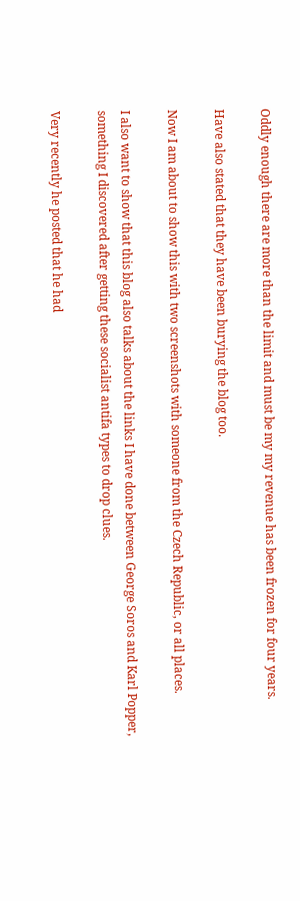Oddly enough there are more than the limit and must be my my revenue has been frozen for four years.

Have also stated that they have been burying the blog too.

Now I am about to show this with two screenshots with someone from the Czech Republic, or all places.

I also want to show that this blog also talks about the links I have done between George Soros and Karl Popper, something I discovered after getting these socialist antifa types to drop clues.

Very recently he posted that he had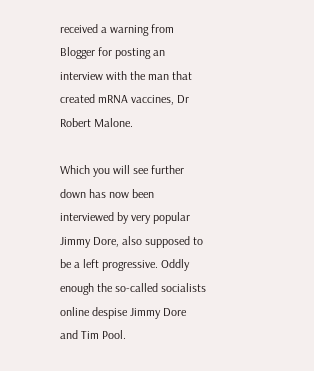received a warning from Blogger for posting an interview with the man that created mRNA vaccines, Dr Robert Malone.

Which you will see further down has now been interviewed by very popular Jimmy Dore, also supposed to be a left progressive. Oddly enough the so-called socialists online despise Jimmy Dore and Tim Pool.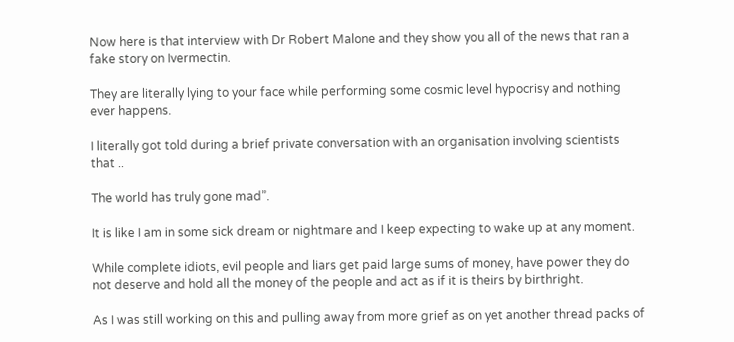Now here is that interview with Dr Robert Malone and they show you all of the news that ran a fake story on Ivermectin.

They are literally lying to your face while performing some cosmic level hypocrisy and nothing ever happens.

I literally got told during a brief private conversation with an organisation involving scientists that ..

The world has truly gone mad”.

It is like I am in some sick dream or nightmare and I keep expecting to wake up at any moment.

While complete idiots, evil people and liars get paid large sums of money, have power they do not deserve and hold all the money of the people and act as if it is theirs by birthright.

As I was still working on this and pulling away from more grief as on yet another thread packs of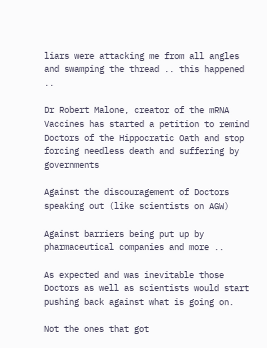liars were attacking me from all angles and swamping the thread .. this happened ..

Dr Robert Malone, creator of the mRNA Vaccines has started a petition to remind Doctors of the Hippocratic Oath and stop forcing needless death and suffering by governments

Against the discouragement of Doctors speaking out (like scientists on AGW)

Against barriers being put up by pharmaceutical companies and more ..

As expected and was inevitable those Doctors as well as scientists would start pushing back against what is going on.

Not the ones that got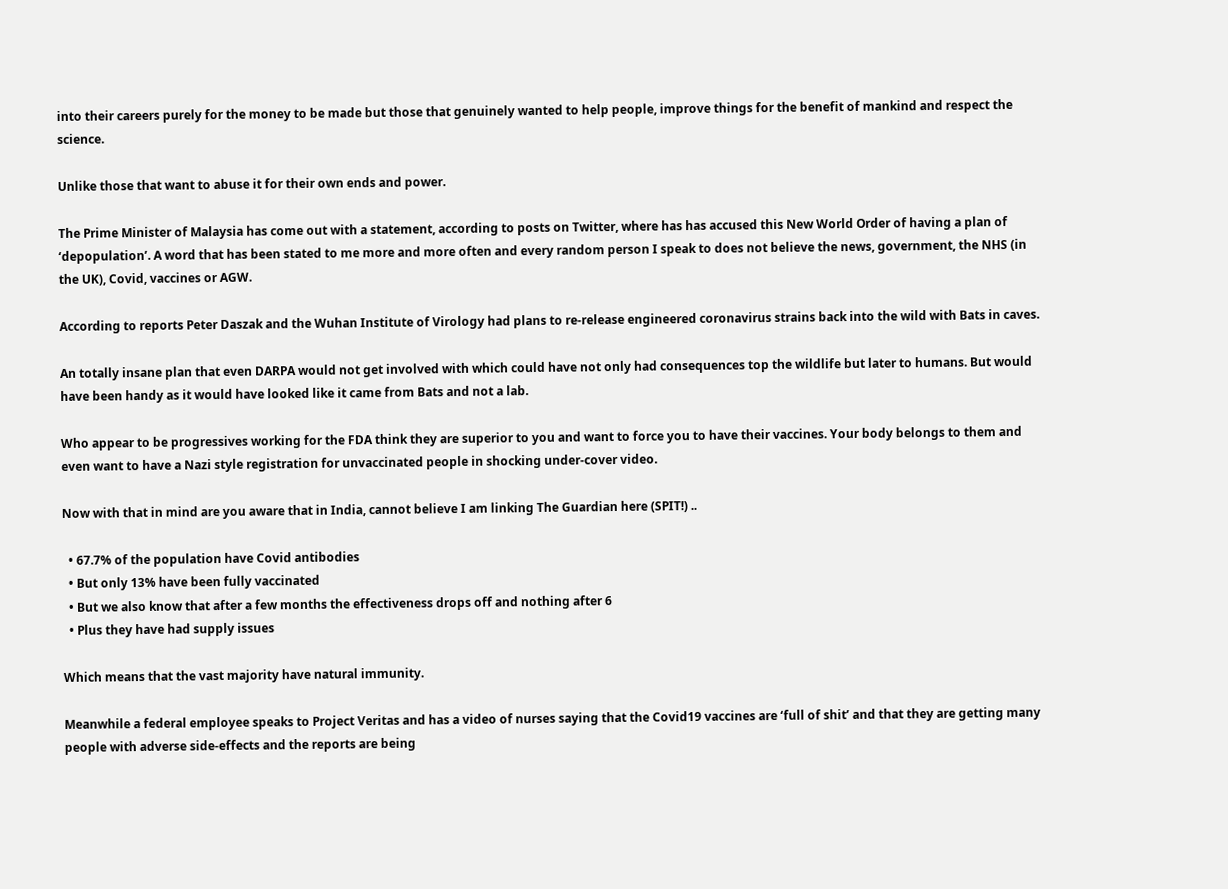into their careers purely for the money to be made but those that genuinely wanted to help people, improve things for the benefit of mankind and respect the science.

Unlike those that want to abuse it for their own ends and power.

The Prime Minister of Malaysia has come out with a statement, according to posts on Twitter, where has has accused this New World Order of having a plan of ‘depopulation’. A word that has been stated to me more and more often and every random person I speak to does not believe the news, government, the NHS (in the UK), Covid, vaccines or AGW.

According to reports Peter Daszak and the Wuhan Institute of Virology had plans to re-release engineered coronavirus strains back into the wild with Bats in caves.

An totally insane plan that even DARPA would not get involved with which could have not only had consequences top the wildlife but later to humans. But would have been handy as it would have looked like it came from Bats and not a lab.

Who appear to be progressives working for the FDA think they are superior to you and want to force you to have their vaccines. Your body belongs to them and even want to have a Nazi style registration for unvaccinated people in shocking under-cover video.

Now with that in mind are you aware that in India, cannot believe I am linking The Guardian here (SPIT!) ..

  • 67.7% of the population have Covid antibodies
  • But only 13% have been fully vaccinated
  • But we also know that after a few months the effectiveness drops off and nothing after 6
  • Plus they have had supply issues

Which means that the vast majority have natural immunity.

Meanwhile a federal employee speaks to Project Veritas and has a video of nurses saying that the Covid19 vaccines are ‘full of shit’ and that they are getting many people with adverse side-effects and the reports are being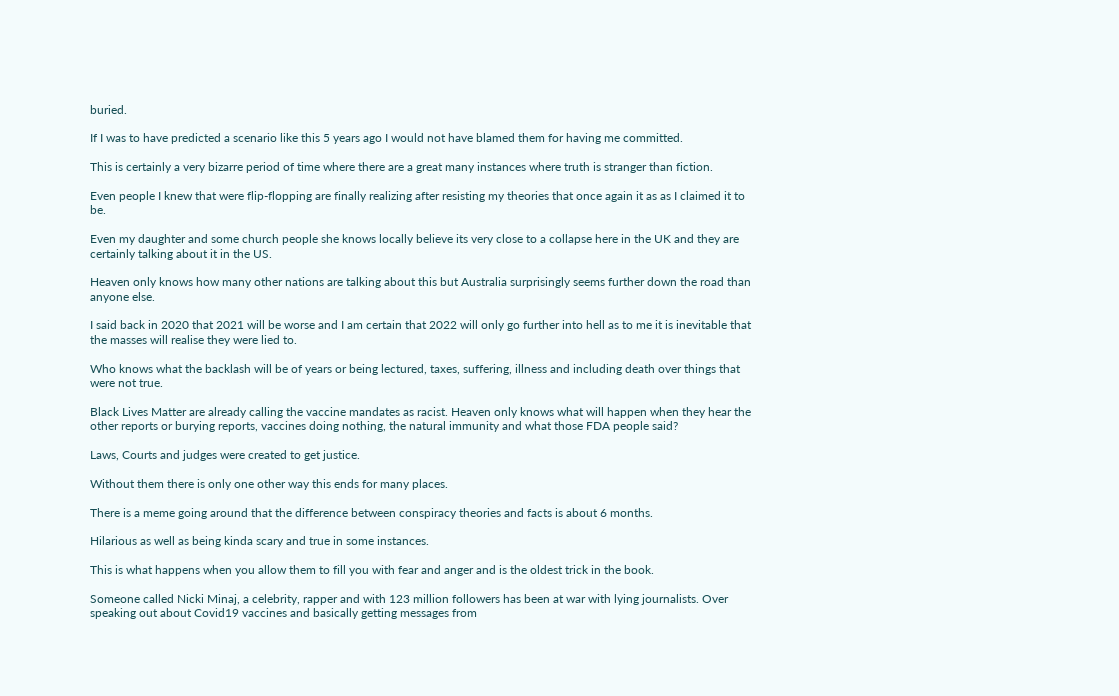buried.

If I was to have predicted a scenario like this 5 years ago I would not have blamed them for having me committed.

This is certainly a very bizarre period of time where there are a great many instances where truth is stranger than fiction.

Even people I knew that were flip-flopping are finally realizing after resisting my theories that once again it as as I claimed it to be.

Even my daughter and some church people she knows locally believe its very close to a collapse here in the UK and they are certainly talking about it in the US.

Heaven only knows how many other nations are talking about this but Australia surprisingly seems further down the road than anyone else.

I said back in 2020 that 2021 will be worse and I am certain that 2022 will only go further into hell as to me it is inevitable that the masses will realise they were lied to.

Who knows what the backlash will be of years or being lectured, taxes, suffering, illness and including death over things that were not true.

Black Lives Matter are already calling the vaccine mandates as racist. Heaven only knows what will happen when they hear the other reports or burying reports, vaccines doing nothing, the natural immunity and what those FDA people said?

Laws, Courts and judges were created to get justice.

Without them there is only one other way this ends for many places.

There is a meme going around that the difference between conspiracy theories and facts is about 6 months.

Hilarious as well as being kinda scary and true in some instances.

This is what happens when you allow them to fill you with fear and anger and is the oldest trick in the book.

Someone called Nicki Minaj, a celebrity, rapper and with 123 million followers has been at war with lying journalists. Over speaking out about Covid19 vaccines and basically getting messages from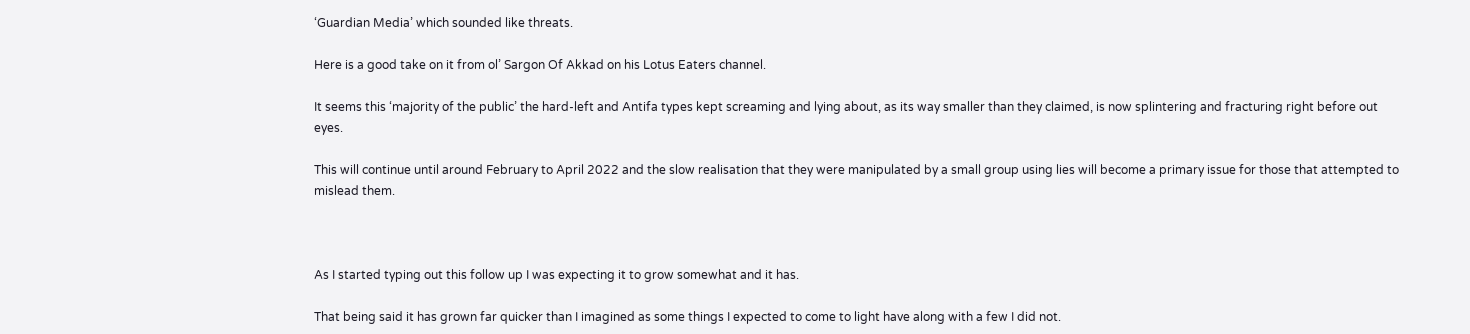‘Guardian Media’ which sounded like threats.

Here is a good take on it from ol’ Sargon Of Akkad on his Lotus Eaters channel.

It seems this ‘majority of the public’ the hard-left and Antifa types kept screaming and lying about, as its way smaller than they claimed, is now splintering and fracturing right before out eyes.

This will continue until around February to April 2022 and the slow realisation that they were manipulated by a small group using lies will become a primary issue for those that attempted to mislead them.



As I started typing out this follow up I was expecting it to grow somewhat and it has.

That being said it has grown far quicker than I imagined as some things I expected to come to light have along with a few I did not.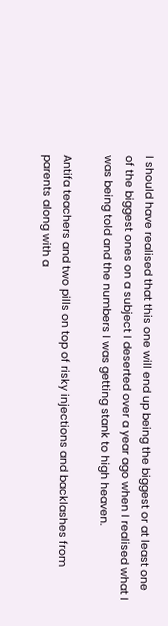I should have realised that this one will end up being the biggest or at least one of the biggest ones on a subject I deserted over a year ago when I realised what I was being told and the numbers I was getting stank to high heaven.

Antifa teachers and two pills on top of risky injections and backlashes from parents along with a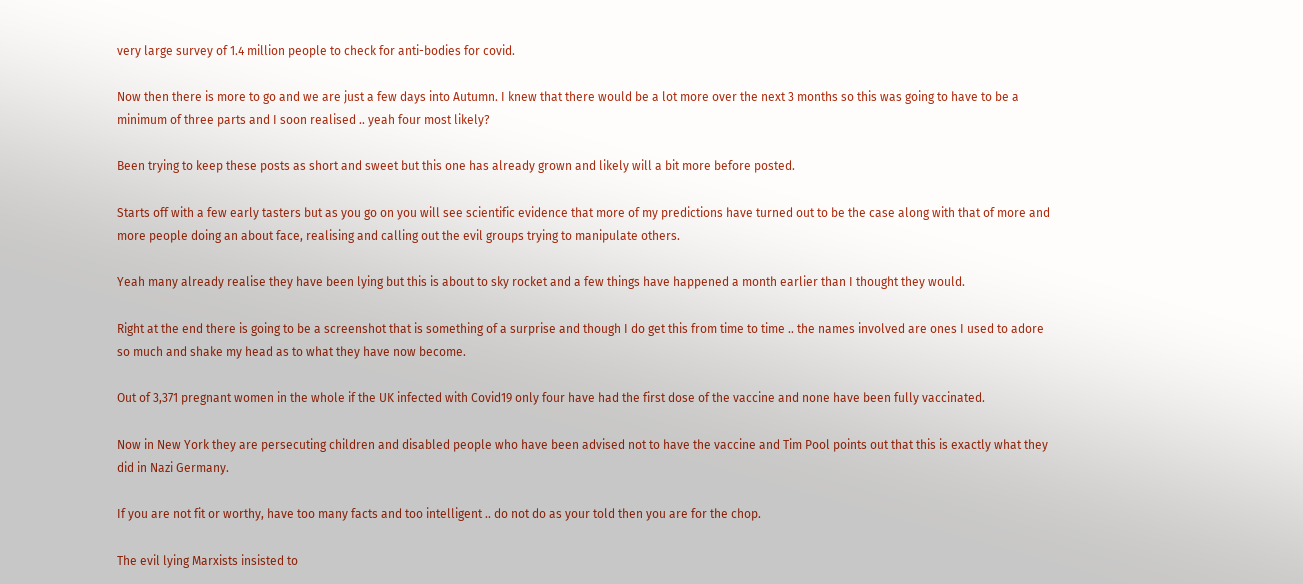very large survey of 1.4 million people to check for anti-bodies for covid.

Now then there is more to go and we are just a few days into Autumn. I knew that there would be a lot more over the next 3 months so this was going to have to be a minimum of three parts and I soon realised .. yeah four most likely?

Been trying to keep these posts as short and sweet but this one has already grown and likely will a bit more before posted.

Starts off with a few early tasters but as you go on you will see scientific evidence that more of my predictions have turned out to be the case along with that of more and more people doing an about face, realising and calling out the evil groups trying to manipulate others.

Yeah many already realise they have been lying but this is about to sky rocket and a few things have happened a month earlier than I thought they would.

Right at the end there is going to be a screenshot that is something of a surprise and though I do get this from time to time .. the names involved are ones I used to adore so much and shake my head as to what they have now become.

Out of 3,371 pregnant women in the whole if the UK infected with Covid19 only four have had the first dose of the vaccine and none have been fully vaccinated.

Now in New York they are persecuting children and disabled people who have been advised not to have the vaccine and Tim Pool points out that this is exactly what they did in Nazi Germany.

If you are not fit or worthy, have too many facts and too intelligent .. do not do as your told then you are for the chop.

The evil lying Marxists insisted to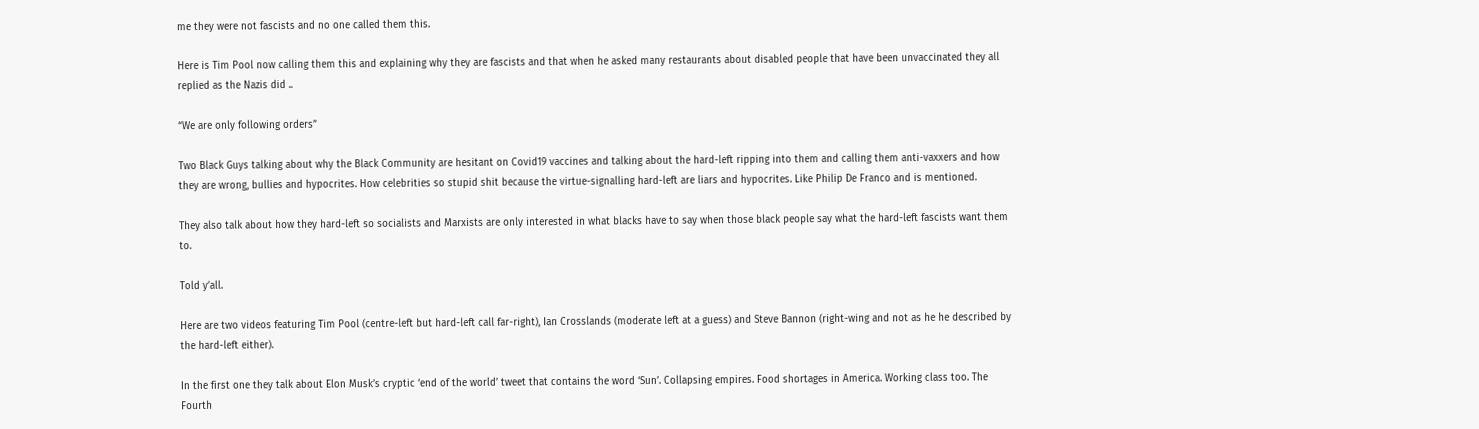me they were not fascists and no one called them this.

Here is Tim Pool now calling them this and explaining why they are fascists and that when he asked many restaurants about disabled people that have been unvaccinated they all replied as the Nazis did ..

“We are only following orders”

Two Black Guys talking about why the Black Community are hesitant on Covid19 vaccines and talking about the hard-left ripping into them and calling them anti-vaxxers and how they are wrong, bullies and hypocrites. How celebrities so stupid shit because the virtue-signalling hard-left are liars and hypocrites. Like Philip De Franco and is mentioned.

They also talk about how they hard-left so socialists and Marxists are only interested in what blacks have to say when those black people say what the hard-left fascists want them to.

Told y’all.

Here are two videos featuring Tim Pool (centre-left but hard-left call far-right), Ian Crosslands (moderate left at a guess) and Steve Bannon (right-wing and not as he he described by the hard-left either).

In the first one they talk about Elon Musk’s cryptic ‘end of the world’ tweet that contains the word ‘Sun’. Collapsing empires. Food shortages in America. Working class too. The Fourth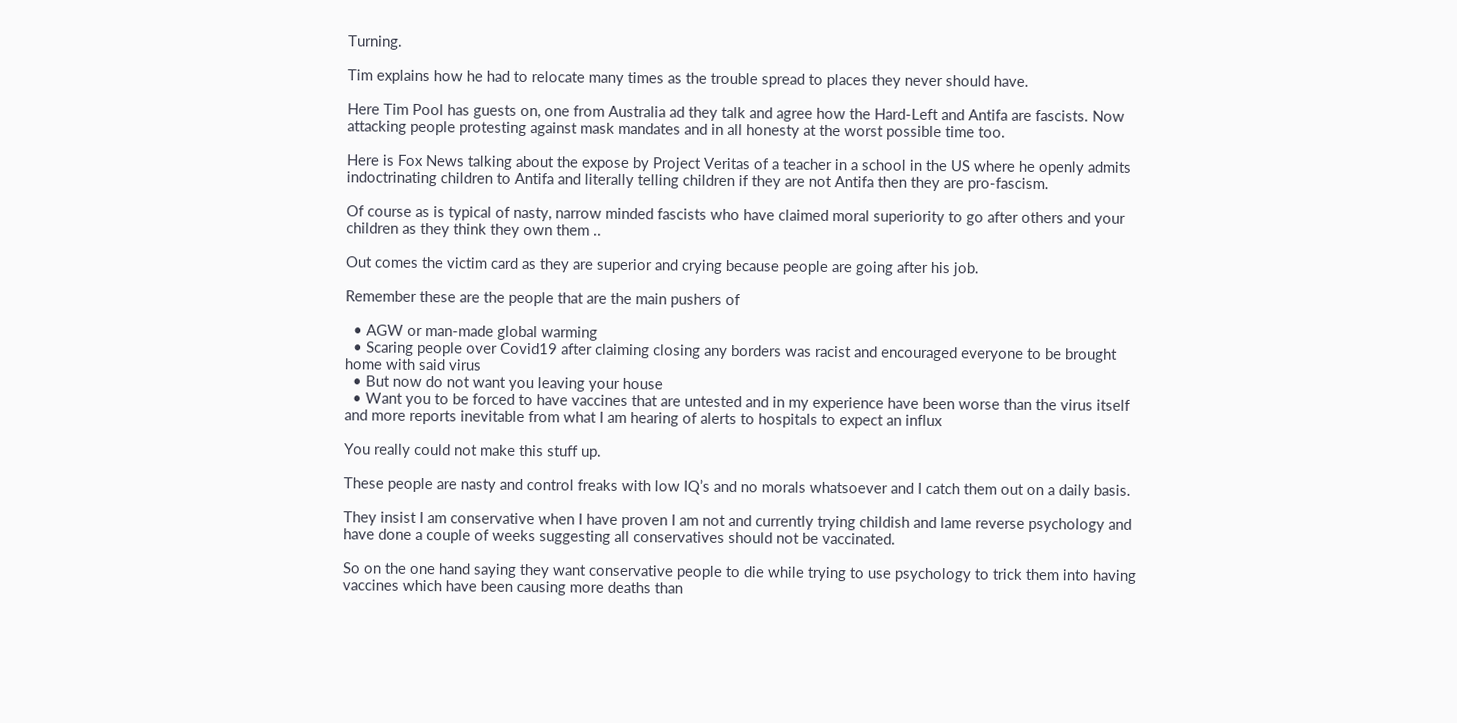Turning.

Tim explains how he had to relocate many times as the trouble spread to places they never should have.

Here Tim Pool has guests on, one from Australia ad they talk and agree how the Hard-Left and Antifa are fascists. Now attacking people protesting against mask mandates and in all honesty at the worst possible time too.

Here is Fox News talking about the expose by Project Veritas of a teacher in a school in the US where he openly admits indoctrinating children to Antifa and literally telling children if they are not Antifa then they are pro-fascism.

Of course as is typical of nasty, narrow minded fascists who have claimed moral superiority to go after others and your children as they think they own them ..

Out comes the victim card as they are superior and crying because people are going after his job.

Remember these are the people that are the main pushers of

  • AGW or man-made global warming
  • Scaring people over Covid19 after claiming closing any borders was racist and encouraged everyone to be brought home with said virus
  • But now do not want you leaving your house
  • Want you to be forced to have vaccines that are untested and in my experience have been worse than the virus itself and more reports inevitable from what I am hearing of alerts to hospitals to expect an influx

You really could not make this stuff up.

These people are nasty and control freaks with low IQ’s and no morals whatsoever and I catch them out on a daily basis.

They insist I am conservative when I have proven I am not and currently trying childish and lame reverse psychology and have done a couple of weeks suggesting all conservatives should not be vaccinated.

So on the one hand saying they want conservative people to die while trying to use psychology to trick them into having vaccines which have been causing more deaths than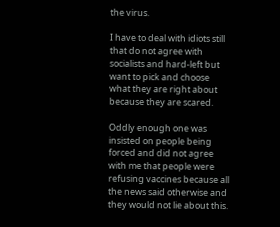the virus.

I have to deal with idiots still that do not agree with socialists and hard-left but want to pick and choose what they are right about because they are scared.

Oddly enough one was insisted on people being forced and did not agree with me that people were refusing vaccines because all the news said otherwise and they would not lie about this.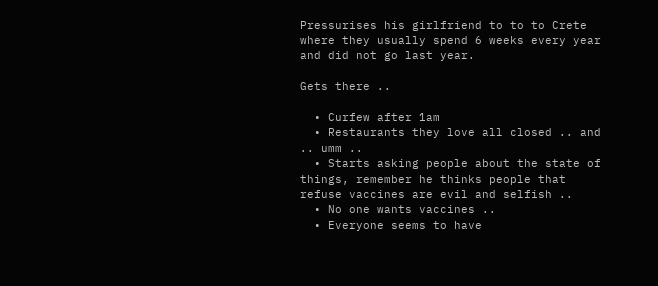Pressurises his girlfriend to to to Crete where they usually spend 6 weeks every year and did not go last year.

Gets there ..

  • Curfew after 1am
  • Restaurants they love all closed .. and .. umm ..
  • Starts asking people about the state of things, remember he thinks people that refuse vaccines are evil and selfish ..
  • No one wants vaccines ..
  • Everyone seems to have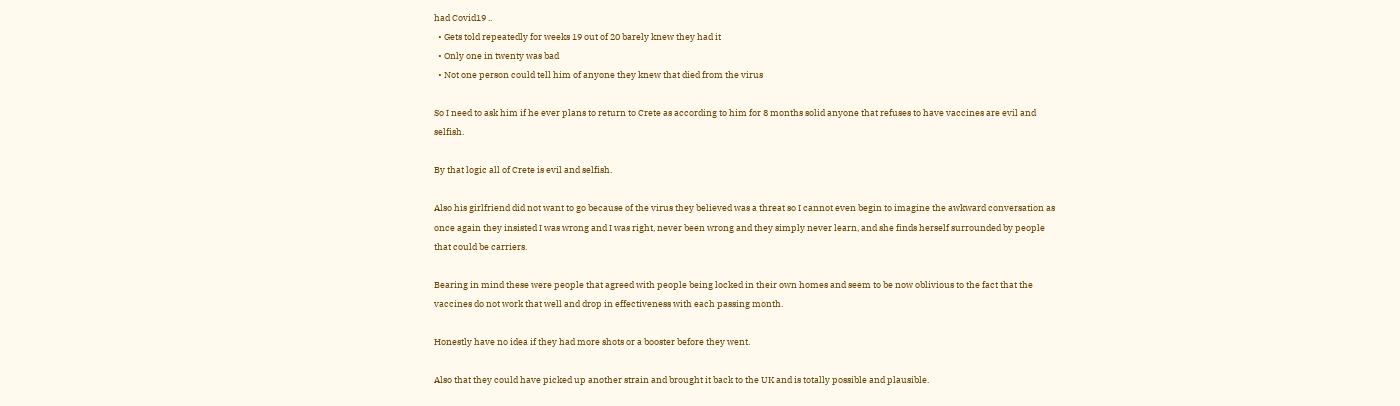had Covid19 ..
  • Gets told repeatedly for weeks 19 out of 20 barely knew they had it
  • Only one in twenty was bad
  • Not one person could tell him of anyone they knew that died from the virus

So I need to ask him if he ever plans to return to Crete as according to him for 8 months solid anyone that refuses to have vaccines are evil and selfish.

By that logic all of Crete is evil and selfish.

Also his girlfriend did not want to go because of the virus they believed was a threat so I cannot even begin to imagine the awkward conversation as once again they insisted I was wrong and I was right, never been wrong and they simply never learn, and she finds herself surrounded by people that could be carriers.

Bearing in mind these were people that agreed with people being locked in their own homes and seem to be now oblivious to the fact that the vaccines do not work that well and drop in effectiveness with each passing month.

Honestly have no idea if they had more shots or a booster before they went.

Also that they could have picked up another strain and brought it back to the UK and is totally possible and plausible.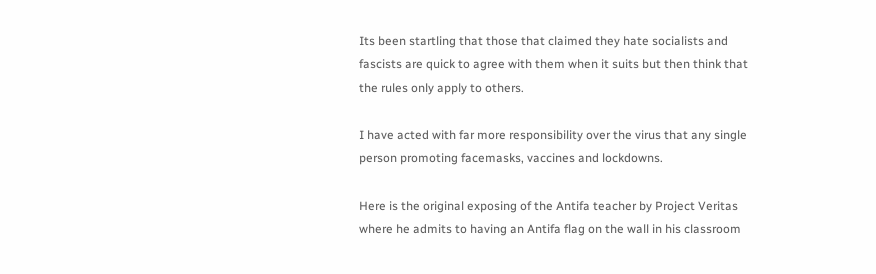Its been startling that those that claimed they hate socialists and fascists are quick to agree with them when it suits but then think that the rules only apply to others.

I have acted with far more responsibility over the virus that any single person promoting facemasks, vaccines and lockdowns.

Here is the original exposing of the Antifa teacher by Project Veritas where he admits to having an Antifa flag on the wall in his classroom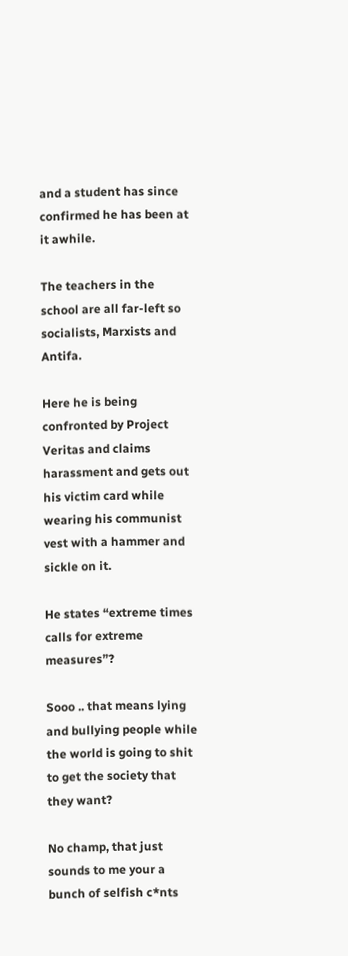and a student has since confirmed he has been at it awhile.

The teachers in the school are all far-left so socialists, Marxists and Antifa.

Here he is being confronted by Project Veritas and claims harassment and gets out his victim card while wearing his communist vest with a hammer and sickle on it.

He states “extreme times calls for extreme measures”?

Sooo .. that means lying and bullying people while the world is going to shit to get the society that they want?

No champ, that just sounds to me your a bunch of selfish c*nts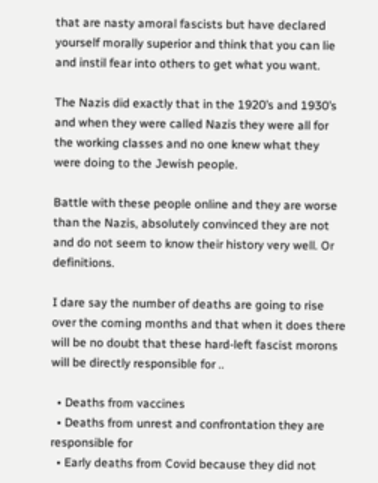that are nasty amoral fascists but have declared yourself morally superior and think that you can lie and instil fear into others to get what you want.

The Nazis did exactly that in the 1920’s and 1930’s and when they were called Nazis they were all for the working classes and no one knew what they were doing to the Jewish people.

Battle with these people online and they are worse than the Nazis, absolutely convinced they are not and do not seem to know their history very well. Or definitions.

I dare say the number of deaths are going to rise over the coming months and that when it does there will be no doubt that these hard-left fascist morons will be directly responsible for ..

  • Deaths from vaccines
  • Deaths from unrest and confrontation they are responsible for
  • Early deaths from Covid because they did not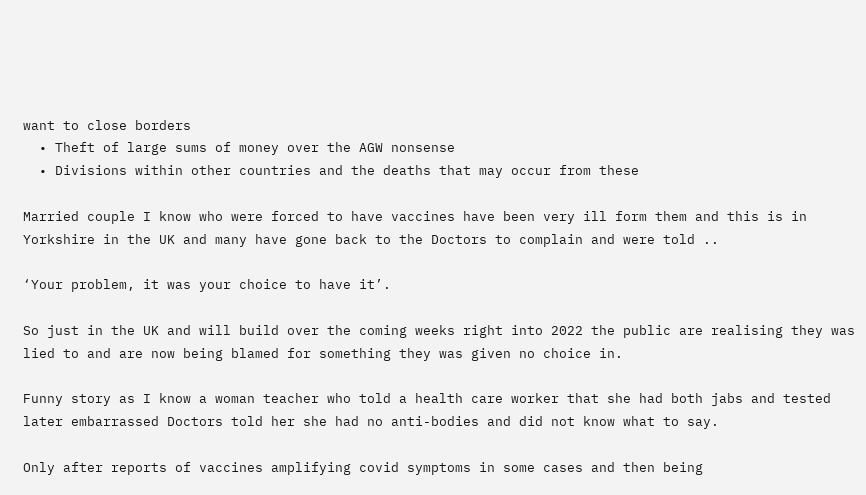want to close borders
  • Theft of large sums of money over the AGW nonsense
  • Divisions within other countries and the deaths that may occur from these

Married couple I know who were forced to have vaccines have been very ill form them and this is in Yorkshire in the UK and many have gone back to the Doctors to complain and were told ..

‘Your problem, it was your choice to have it’.

So just in the UK and will build over the coming weeks right into 2022 the public are realising they was lied to and are now being blamed for something they was given no choice in.

Funny story as I know a woman teacher who told a health care worker that she had both jabs and tested later embarrassed Doctors told her she had no anti-bodies and did not know what to say.

Only after reports of vaccines amplifying covid symptoms in some cases and then being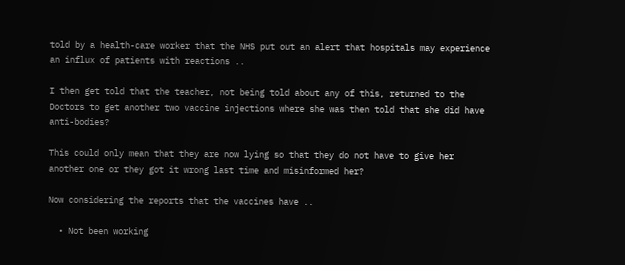told by a health-care worker that the NHS put out an alert that hospitals may experience an influx of patients with reactions ..

I then get told that the teacher, not being told about any of this, returned to the Doctors to get another two vaccine injections where she was then told that she did have anti-bodies?

This could only mean that they are now lying so that they do not have to give her another one or they got it wrong last time and misinformed her?

Now considering the reports that the vaccines have ..

  • Not been working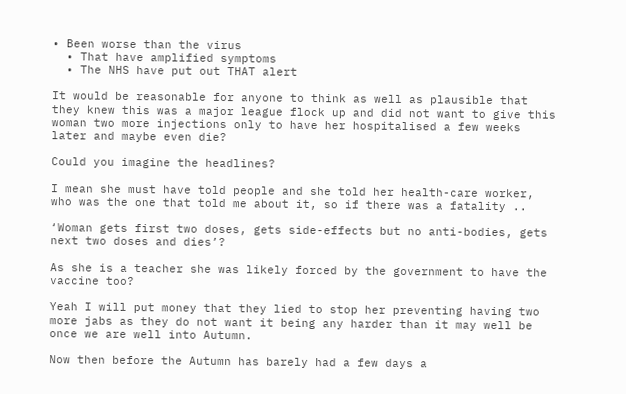• Been worse than the virus
  • That have amplified symptoms
  • The NHS have put out THAT alert

It would be reasonable for anyone to think as well as plausible that they knew this was a major league flock up and did not want to give this woman two more injections only to have her hospitalised a few weeks later and maybe even die?

Could you imagine the headlines?

I mean she must have told people and she told her health-care worker, who was the one that told me about it, so if there was a fatality ..

‘Woman gets first two doses, gets side-effects but no anti-bodies, gets next two doses and dies’?

As she is a teacher she was likely forced by the government to have the vaccine too?

Yeah I will put money that they lied to stop her preventing having two more jabs as they do not want it being any harder than it may well be once we are well into Autumn.

Now then before the Autumn has barely had a few days a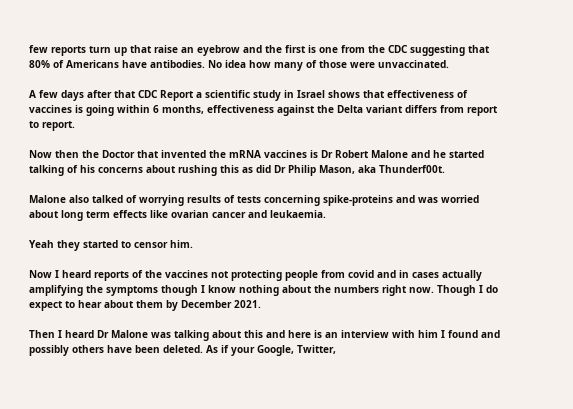few reports turn up that raise an eyebrow and the first is one from the CDC suggesting that 80% of Americans have antibodies. No idea how many of those were unvaccinated.

A few days after that CDC Report a scientific study in Israel shows that effectiveness of vaccines is going within 6 months, effectiveness against the Delta variant differs from report to report.

Now then the Doctor that invented the mRNA vaccines is Dr Robert Malone and he started talking of his concerns about rushing this as did Dr Philip Mason, aka Thunderf00t.

Malone also talked of worrying results of tests concerning spike-proteins and was worried about long term effects like ovarian cancer and leukaemia.

Yeah they started to censor him.

Now I heard reports of the vaccines not protecting people from covid and in cases actually amplifying the symptoms though I know nothing about the numbers right now. Though I do expect to hear about them by December 2021.

Then I heard Dr Malone was talking about this and here is an interview with him I found and possibly others have been deleted. As if your Google, Twitter,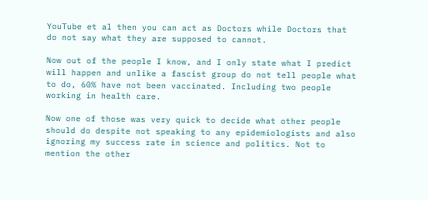YouTube et al then you can act as Doctors while Doctors that do not say what they are supposed to cannot.

Now out of the people I know, and I only state what I predict will happen and unlike a fascist group do not tell people what to do, 60% have not been vaccinated. Including two people working in health care.

Now one of those was very quick to decide what other people should do despite not speaking to any epidemiologists and also ignoring my success rate in science and politics. Not to mention the other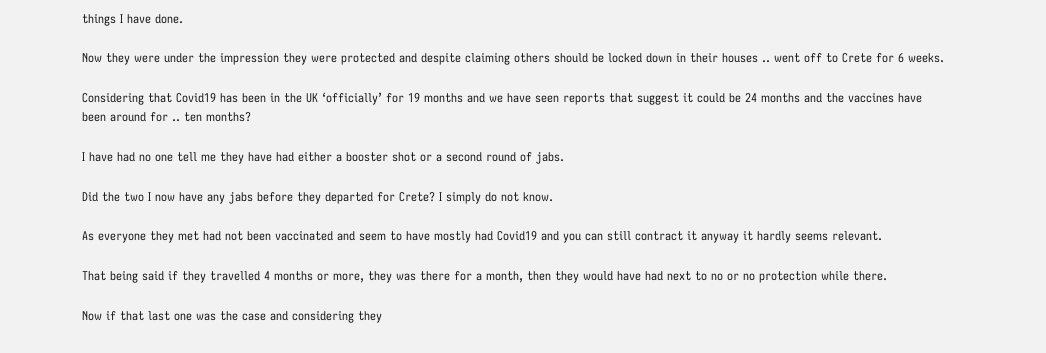things I have done.

Now they were under the impression they were protected and despite claiming others should be locked down in their houses .. went off to Crete for 6 weeks.

Considering that Covid19 has been in the UK ‘officially’ for 19 months and we have seen reports that suggest it could be 24 months and the vaccines have been around for .. ten months?

I have had no one tell me they have had either a booster shot or a second round of jabs.

Did the two I now have any jabs before they departed for Crete? I simply do not know.

As everyone they met had not been vaccinated and seem to have mostly had Covid19 and you can still contract it anyway it hardly seems relevant.

That being said if they travelled 4 months or more, they was there for a month, then they would have had next to no or no protection while there.

Now if that last one was the case and considering they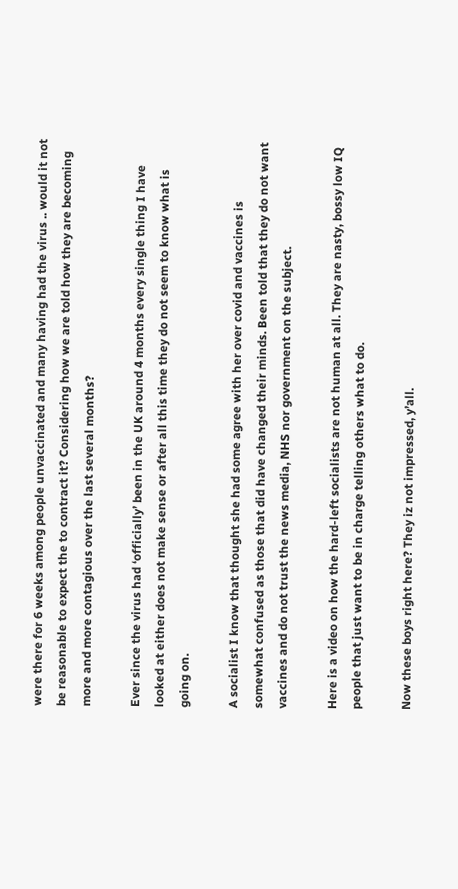were there for 6 weeks among people unvaccinated and many having had the virus .. would it not be reasonable to expect the to contract it? Considering how we are told how they are becoming more and more contagious over the last several months?

Ever since the virus had ‘officially’ been in the UK around 4 months every single thing I have looked at either does not make sense or after all this time they do not seem to know what is going on.

A socialist I know that thought she had some agree with her over covid and vaccines is somewhat confused as those that did have changed their minds. Been told that they do not want vaccines and do not trust the news media, NHS nor government on the subject.

Here is a video on how the hard-left socialists are not human at all. They are nasty, bossy low IQ people that just want to be in charge telling others what to do.

Now these boys right here? They iz not impressed, y’all.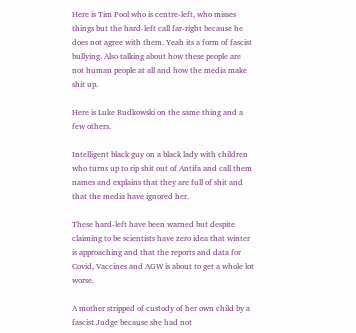Here is Tim Pool who is centre-left, who misses things but the hard-left call far-right because he does not agree with them. Yeah its a form of fascist bullying. Also talking about how these people are not human people at all and how the media make shit up.

Here is Luke Rudkowski on the same thing and a few others.

Intelligent black guy on a black lady with children who turns up to rip shit out of Antifa and call them names and explains that they are full of shit and that the media have ignored her.

These hard-left have been warned but despite claiming to be scientists have zero idea that winter is approaching and that the reports and data for Covid, Vaccines and AGW is about to get a whole lot worse.

A mother stripped of custody of her own child by a fascist Judge because she had not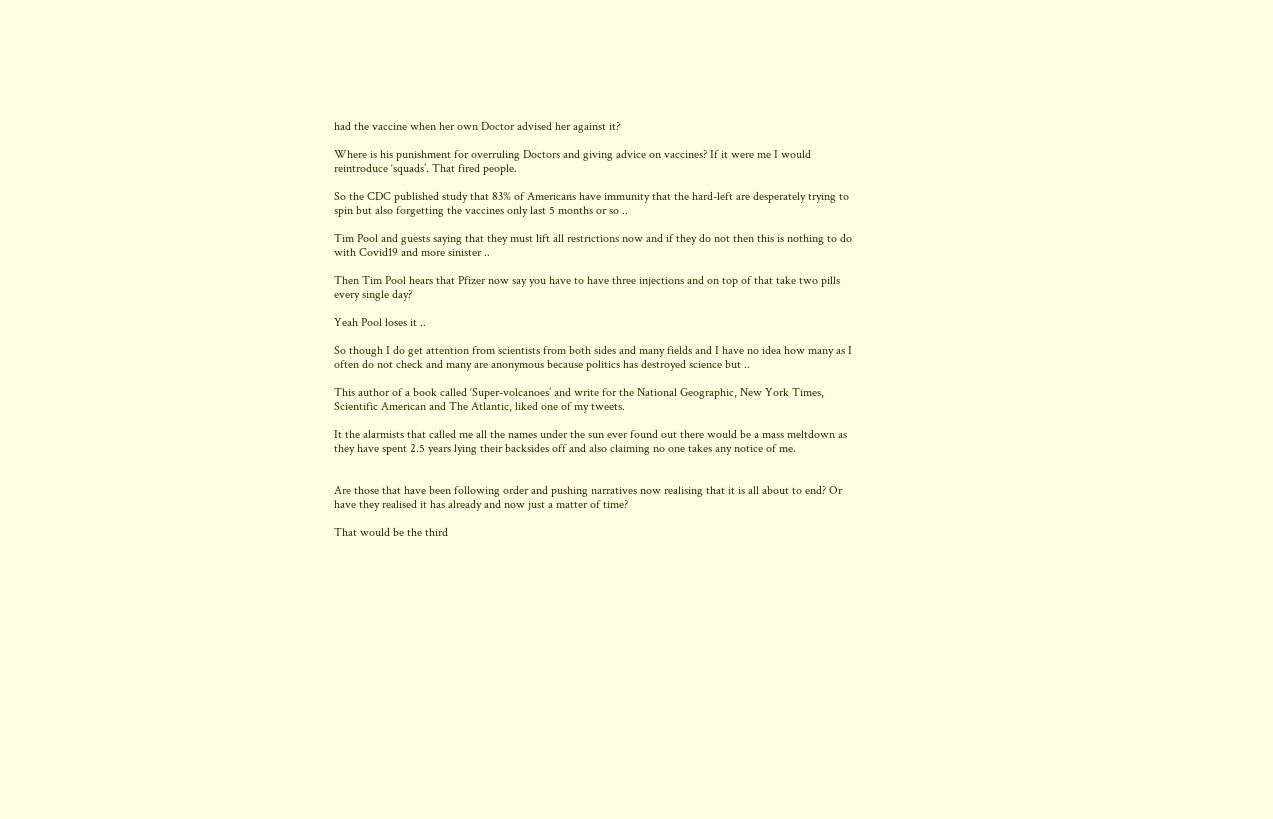had the vaccine when her own Doctor advised her against it?

Where is his punishment for overruling Doctors and giving advice on vaccines? If it were me I would reintroduce ‘squads’. That fired people.

So the CDC published study that 83% of Americans have immunity that the hard-left are desperately trying to spin but also forgetting the vaccines only last 5 months or so ..

Tim Pool and guests saying that they must lift all restrictions now and if they do not then this is nothing to do with Covid19 and more sinister ..

Then Tim Pool hears that Pfizer now say you have to have three injections and on top of that take two pills every single day?

Yeah Pool loses it ..

So though I do get attention from scientists from both sides and many fields and I have no idea how many as I often do not check and many are anonymous because politics has destroyed science but ..

This author of a book called ‘Super-volcanoes’ and write for the National Geographic, New York Times, Scientific American and The Atlantic, liked one of my tweets.

It the alarmists that called me all the names under the sun ever found out there would be a mass meltdown as they have spent 2.5 years lying their backsides off and also claiming no one takes any notice of me.


Are those that have been following order and pushing narratives now realising that it is all about to end? Or have they realised it has already and now just a matter of time?

That would be the third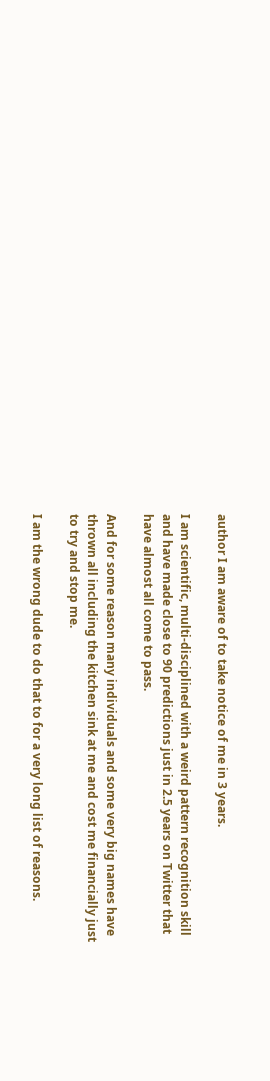author I am aware of to take notice of me in 3 years.

I am scientific, multi-disciplined with a weird pattern recognition skill and have made close to 90 predictions just in 2.5 years on Twitter that have almost all come to pass.

And for some reason many individuals and some very big names have thrown all including the kitchen sink at me and cost me financially just to try and stop me.

I am the wrong dude to do that to for a very long list of reasons.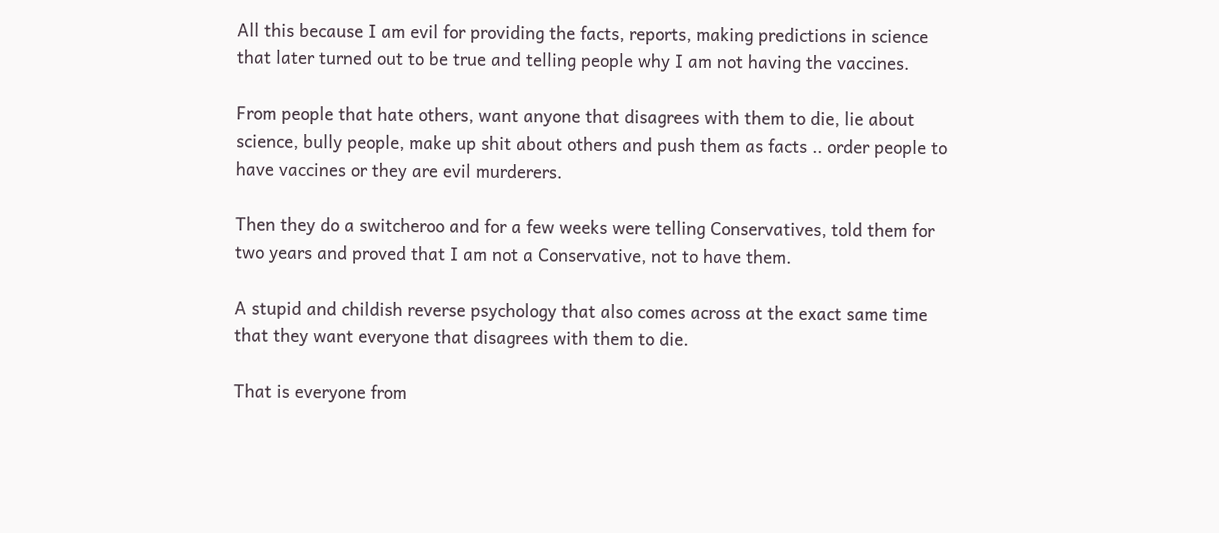All this because I am evil for providing the facts, reports, making predictions in science that later turned out to be true and telling people why I am not having the vaccines.

From people that hate others, want anyone that disagrees with them to die, lie about science, bully people, make up shit about others and push them as facts .. order people to have vaccines or they are evil murderers.

Then they do a switcheroo and for a few weeks were telling Conservatives, told them for two years and proved that I am not a Conservative, not to have them.

A stupid and childish reverse psychology that also comes across at the exact same time that they want everyone that disagrees with them to die.

That is everyone from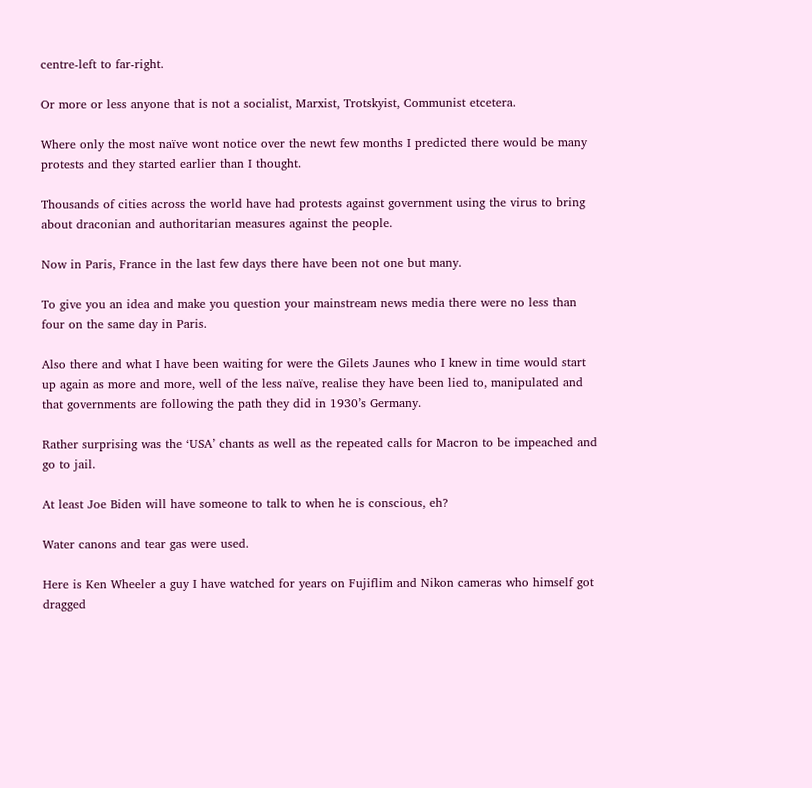centre-left to far-right.

Or more or less anyone that is not a socialist, Marxist, Trotskyist, Communist etcetera.

Where only the most naïve wont notice over the newt few months I predicted there would be many protests and they started earlier than I thought.

Thousands of cities across the world have had protests against government using the virus to bring about draconian and authoritarian measures against the people.

Now in Paris, France in the last few days there have been not one but many.

To give you an idea and make you question your mainstream news media there were no less than four on the same day in Paris.

Also there and what I have been waiting for were the Gilets Jaunes who I knew in time would start up again as more and more, well of the less naïve, realise they have been lied to, manipulated and that governments are following the path they did in 1930’s Germany.

Rather surprising was the ‘USA’ chants as well as the repeated calls for Macron to be impeached and go to jail.

At least Joe Biden will have someone to talk to when he is conscious, eh?

Water canons and tear gas were used.

Here is Ken Wheeler a guy I have watched for years on Fujiflim and Nikon cameras who himself got dragged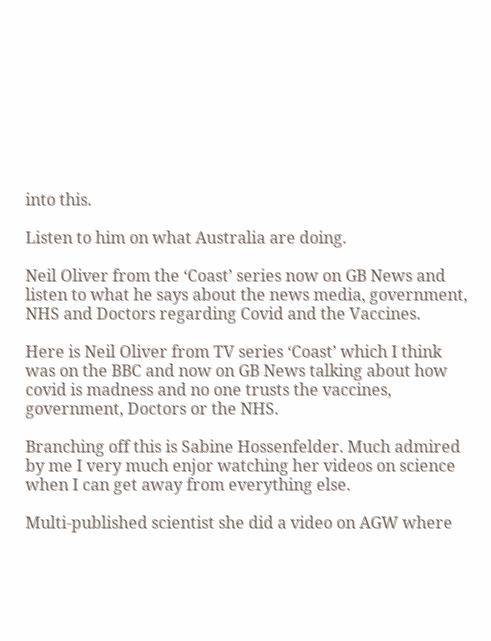into this.

Listen to him on what Australia are doing.

Neil Oliver from the ‘Coast’ series now on GB News and listen to what he says about the news media, government, NHS and Doctors regarding Covid and the Vaccines.

Here is Neil Oliver from TV series ‘Coast’ which I think was on the BBC and now on GB News talking about how covid is madness and no one trusts the vaccines, government, Doctors or the NHS.

Branching off this is Sabine Hossenfelder. Much admired by me I very much enjor watching her videos on science when I can get away from everything else.

Multi-published scientist she did a video on AGW where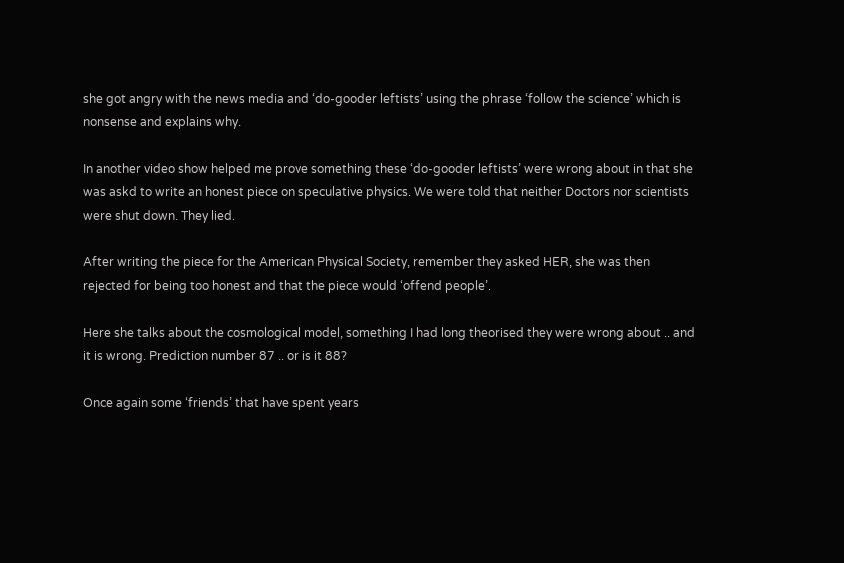she got angry with the news media and ‘do-gooder leftists’ using the phrase ‘follow the science’ which is nonsense and explains why.

In another video show helped me prove something these ‘do-gooder leftists’ were wrong about in that she was askd to write an honest piece on speculative physics. We were told that neither Doctors nor scientists were shut down. They lied.

After writing the piece for the American Physical Society, remember they asked HER, she was then rejected for being too honest and that the piece would ‘offend people’.

Here she talks about the cosmological model, something I had long theorised they were wrong about .. and it is wrong. Prediction number 87 .. or is it 88?

Once again some ‘friends’ that have spent years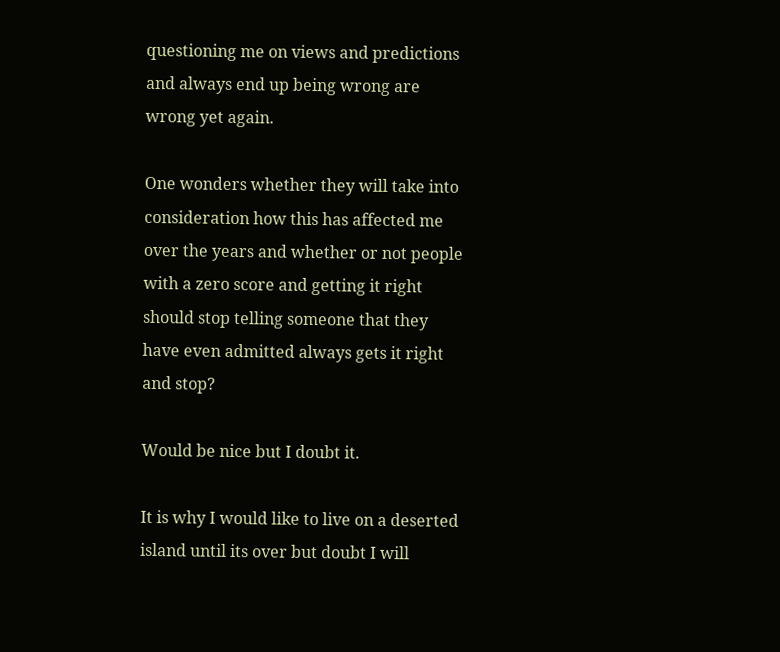questioning me on views and predictions and always end up being wrong are wrong yet again.

One wonders whether they will take into consideration how this has affected me over the years and whether or not people with a zero score and getting it right should stop telling someone that they have even admitted always gets it right and stop?

Would be nice but I doubt it.

It is why I would like to live on a deserted island until its over but doubt I will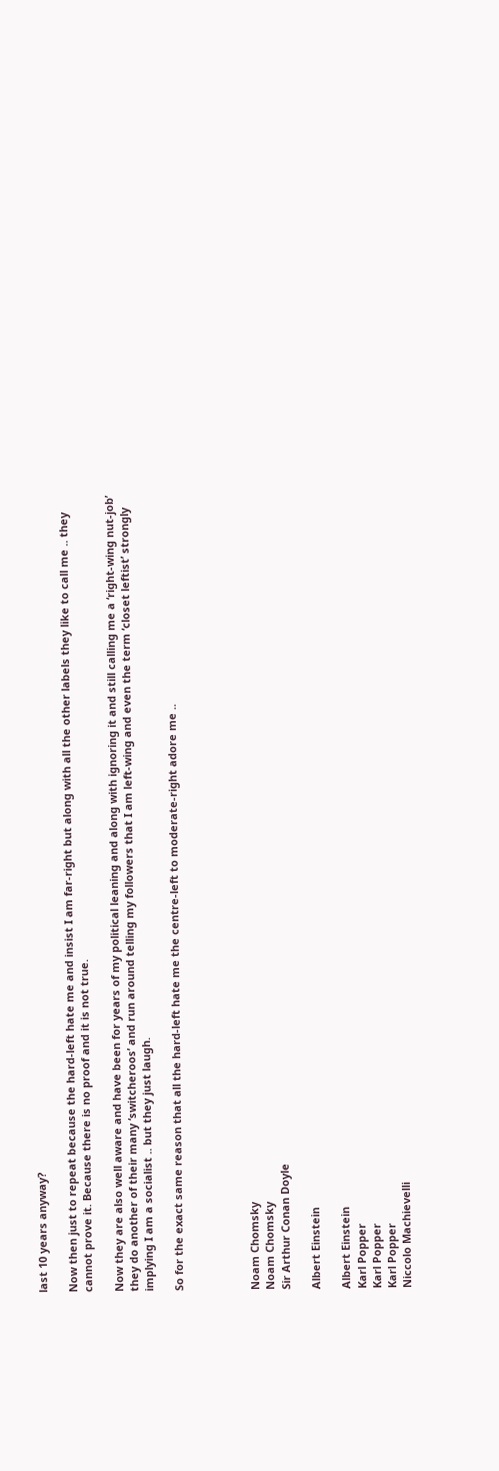last 10 years anyway?

Now then just to repeat because the hard-left hate me and insist I am far-right but along with all the other labels they like to call me .. they cannot prove it. Because there is no proof and it is not true.

Now they are also well aware and have been for years of my political leaning and along with ignoring it and still calling me a ‘right-wing nut-job’ they do another of their many ‘switcheroos’ and run around telling my followers that I am left-wing and even the term ‘closet leftist’ strongly implying I am a socialist .. but they just laugh.

So for the exact same reason that all the hard-left hate me the centre-left to moderate-right adore me ..




Noam Chomsky
Noam Chomsky
Sir Arthur Conan Doyle

Albert Einstein

Albert Einstein
Karl Popper
Karl Popper
Karl Popper
Niccolo Machievelli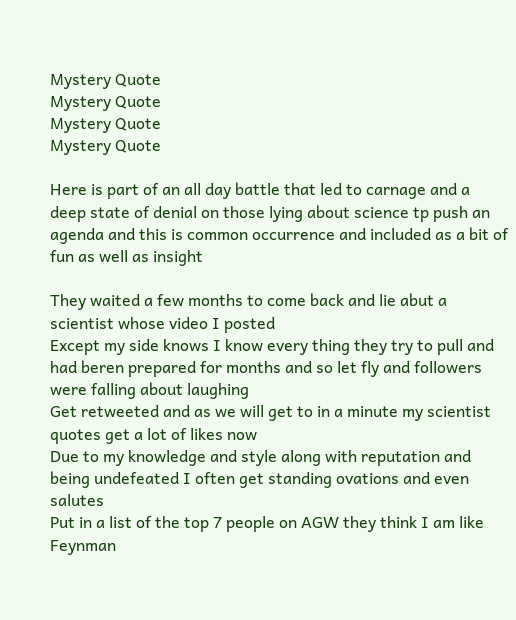Mystery Quote
Mystery Quote
Mystery Quote
Mystery Quote

Here is part of an all day battle that led to carnage and a deep state of denial on those lying about science tp push an agenda and this is common occurrence and included as a bit of fun as well as insight

They waited a few months to come back and lie abut a scientist whose video I posted
Except my side knows I know every thing they try to pull and had beren prepared for months and so let fly and followers were falling about laughing
Get retweeted and as we will get to in a minute my scientist quotes get a lot of likes now
Due to my knowledge and style along with reputation and being undefeated I often get standing ovations and even salutes
Put in a list of the top 7 people on AGW they think I am like Feynman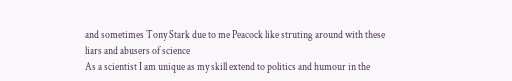and sometimes Tony Stark due to me Peacock like struting around with these liars and abusers of science
As a scientist I am unique as my skill extend to politics and humour in the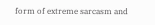form of extreme sarcasm and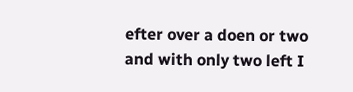efter over a doen or two and with only two left I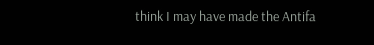think I may have made the Antifa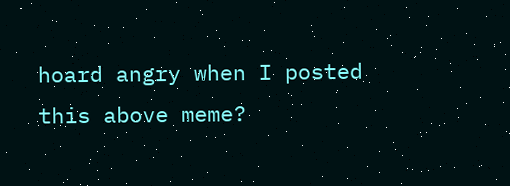hoard angry when I posted this above meme?